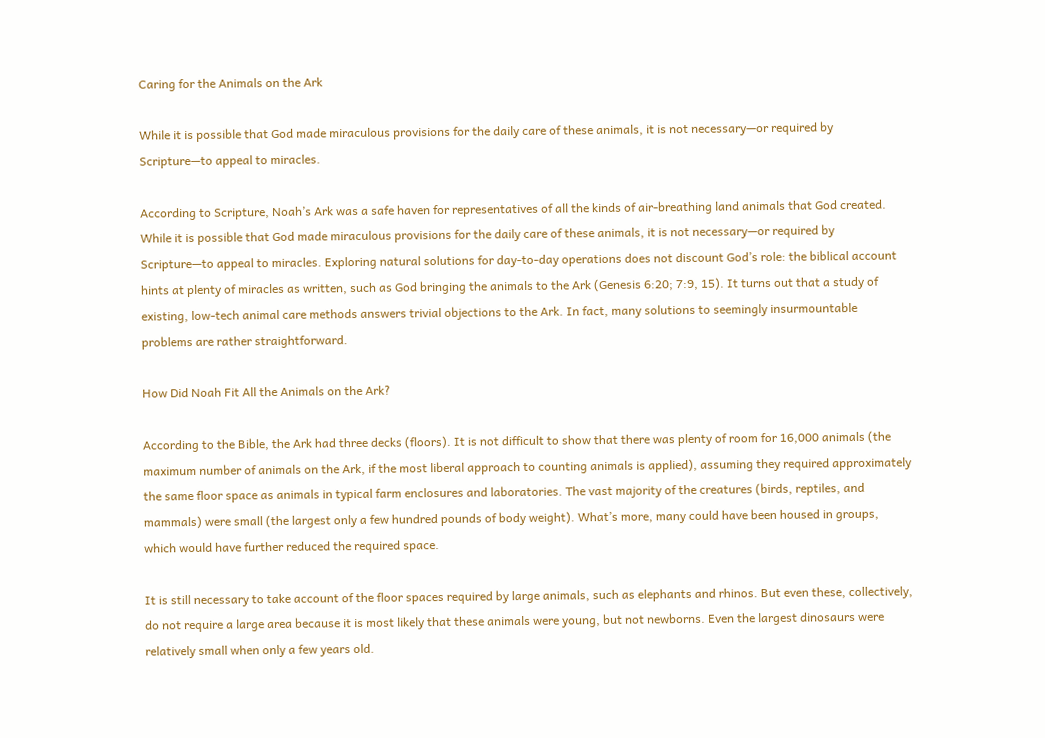Caring for the Animals on the Ark

While it is possible that God made miraculous provisions for the daily care of these animals, it is not necessary—or required by Scripture—to appeal to miracles.

According to Scripture, Noah’s Ark was a safe haven for representatives of all the kinds of air-breathing land animals that God created. While it is possible that God made miraculous provisions for the daily care of these animals, it is not necessary—or required by Scripture—to appeal to miracles. Exploring natural solutions for day-to-day operations does not discount God’s role: the biblical account hints at plenty of miracles as written, such as God bringing the animals to the Ark (Genesis 6:20; 7:9, 15). It turns out that a study of existing, low-tech animal care methods answers trivial objections to the Ark. In fact, many solutions to seemingly insurmountable problems are rather straightforward.

How Did Noah Fit All the Animals on the Ark?

According to the Bible, the Ark had three decks (floors). It is not difficult to show that there was plenty of room for 16,000 animals (the maximum number of animals on the Ark, if the most liberal approach to counting animals is applied), assuming they required approximately the same floor space as animals in typical farm enclosures and laboratories. The vast majority of the creatures (birds, reptiles, and mammals) were small (the largest only a few hundred pounds of body weight). What’s more, many could have been housed in groups, which would have further reduced the required space.

It is still necessary to take account of the floor spaces required by large animals, such as elephants and rhinos. But even these, collectively, do not require a large area because it is most likely that these animals were young, but not newborns. Even the largest dinosaurs were relatively small when only a few years old.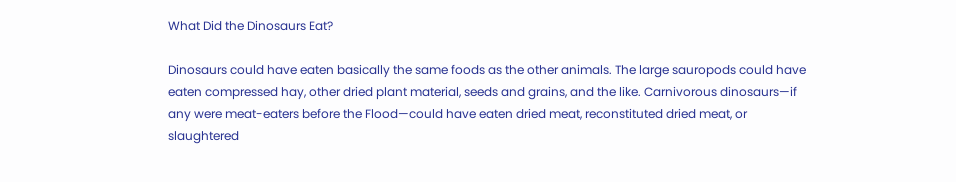What Did the Dinosaurs Eat?

Dinosaurs could have eaten basically the same foods as the other animals. The large sauropods could have eaten compressed hay, other dried plant material, seeds and grains, and the like. Carnivorous dinosaurs—if any were meat-eaters before the Flood—could have eaten dried meat, reconstituted dried meat, or slaughtered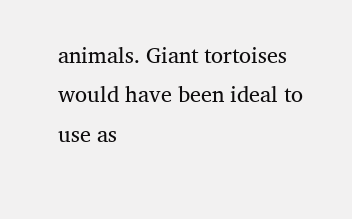animals. Giant tortoises would have been ideal to use as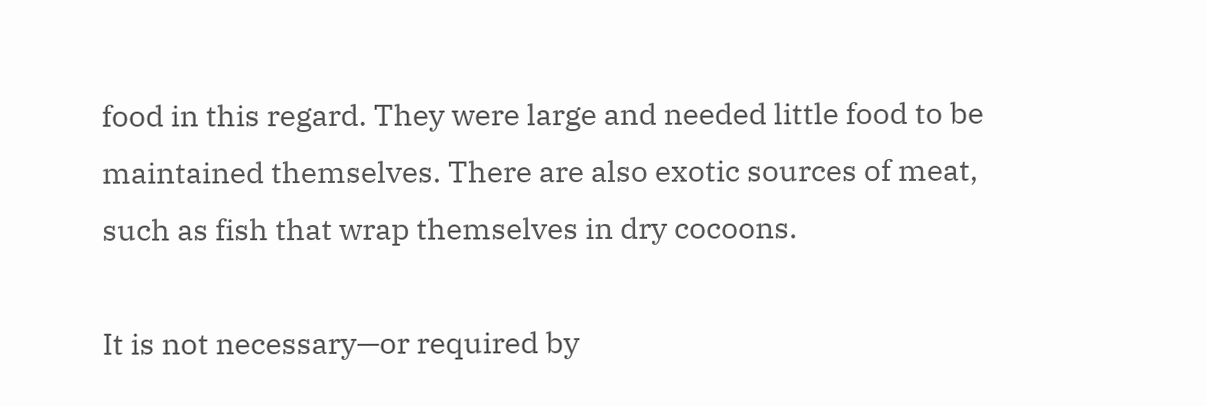food in this regard. They were large and needed little food to be maintained themselves. There are also exotic sources of meat, such as fish that wrap themselves in dry cocoons.

It is not necessary—or required by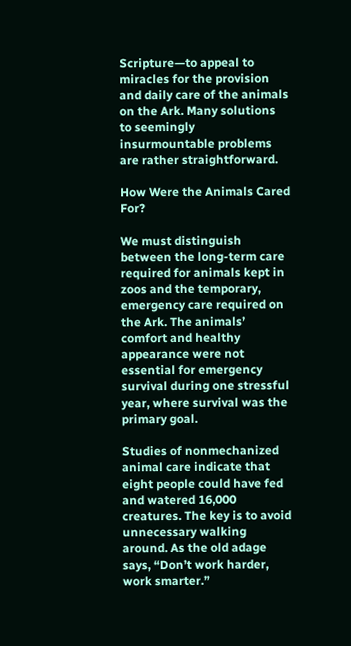Scripture—to appeal to miracles for the provision and daily care of the animals on the Ark. Many solutions to seemingly insurmountable problems are rather straightforward.

How Were the Animals Cared For?

We must distinguish between the long-term care required for animals kept in zoos and the temporary, emergency care required on the Ark. The animals’ comfort and healthy appearance were not essential for emergency survival during one stressful year, where survival was the primary goal.

Studies of nonmechanized animal care indicate that eight people could have fed and watered 16,000 creatures. The key is to avoid unnecessary walking around. As the old adage says, “Don’t work harder, work smarter.”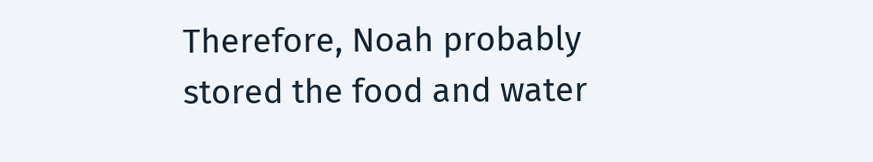Therefore, Noah probably stored the food and water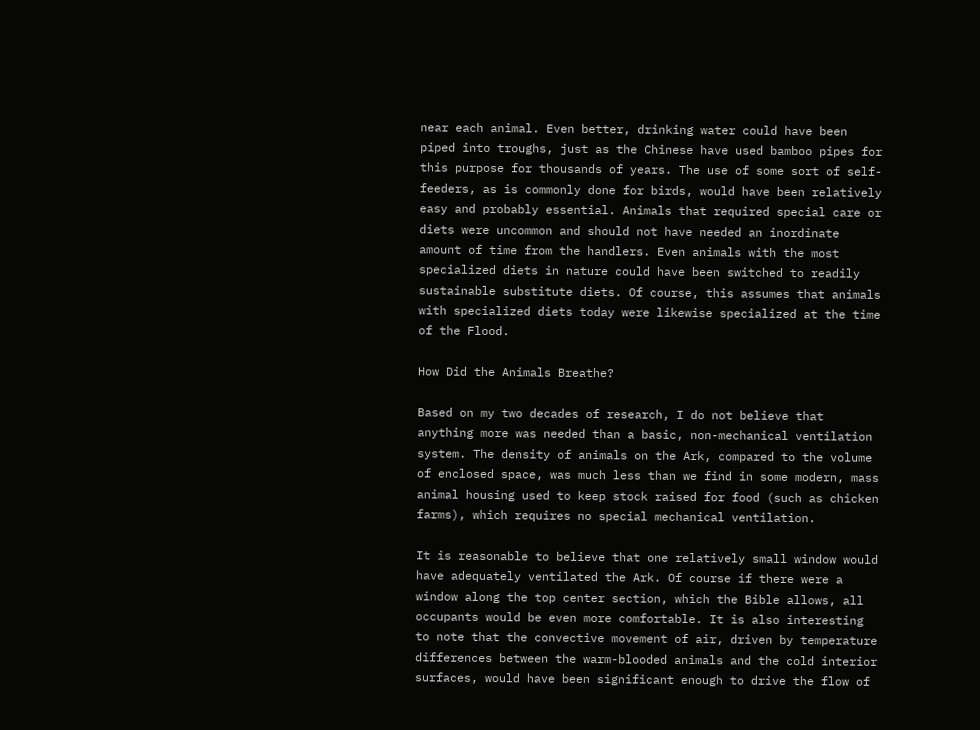near each animal. Even better, drinking water could have been piped into troughs, just as the Chinese have used bamboo pipes for this purpose for thousands of years. The use of some sort of self-feeders, as is commonly done for birds, would have been relatively easy and probably essential. Animals that required special care or diets were uncommon and should not have needed an inordinate amount of time from the handlers. Even animals with the most specialized diets in nature could have been switched to readily sustainable substitute diets. Of course, this assumes that animals with specialized diets today were likewise specialized at the time of the Flood.

How Did the Animals Breathe?

Based on my two decades of research, I do not believe that anything more was needed than a basic, non-mechanical ventilation system. The density of animals on the Ark, compared to the volume of enclosed space, was much less than we find in some modern, mass animal housing used to keep stock raised for food (such as chicken farms), which requires no special mechanical ventilation.

It is reasonable to believe that one relatively small window would have adequately ventilated the Ark. Of course if there were a window along the top center section, which the Bible allows, all occupants would be even more comfortable. It is also interesting to note that the convective movement of air, driven by temperature differences between the warm-blooded animals and the cold interior surfaces, would have been significant enough to drive the flow of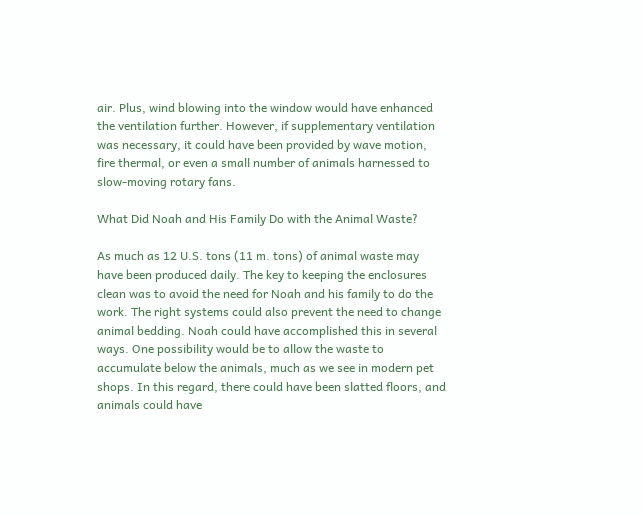air. Plus, wind blowing into the window would have enhanced the ventilation further. However, if supplementary ventilation was necessary, it could have been provided by wave motion, fire thermal, or even a small number of animals harnessed to slow-moving rotary fans.

What Did Noah and His Family Do with the Animal Waste?

As much as 12 U.S. tons (11 m. tons) of animal waste may have been produced daily. The key to keeping the enclosures clean was to avoid the need for Noah and his family to do the work. The right systems could also prevent the need to change animal bedding. Noah could have accomplished this in several ways. One possibility would be to allow the waste to accumulate below the animals, much as we see in modern pet shops. In this regard, there could have been slatted floors, and animals could have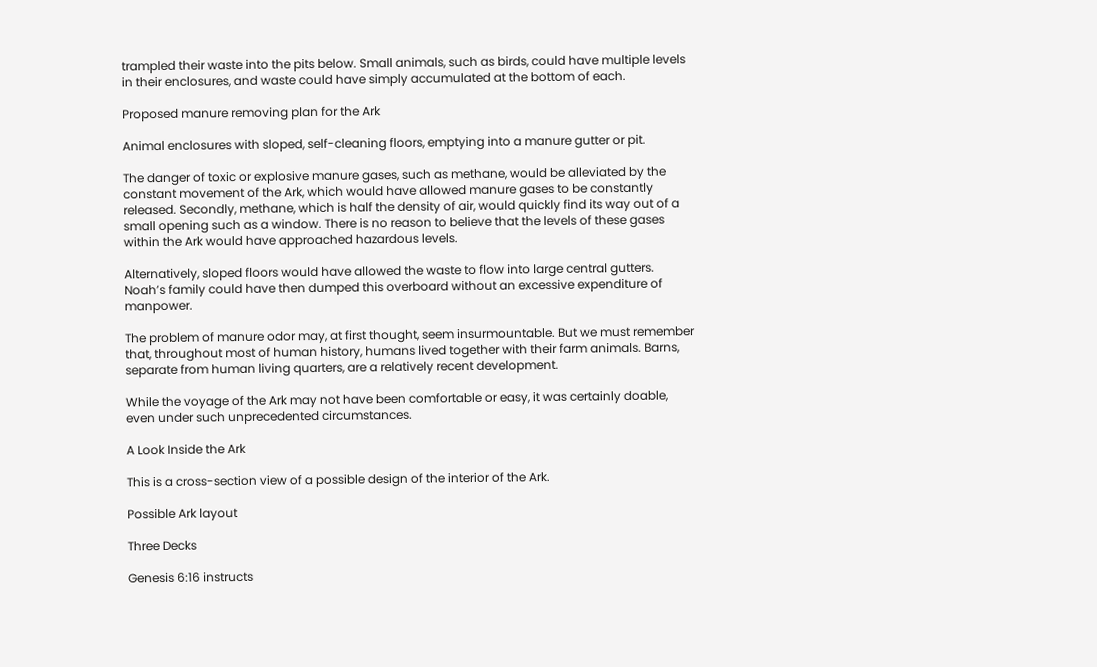trampled their waste into the pits below. Small animals, such as birds, could have multiple levels in their enclosures, and waste could have simply accumulated at the bottom of each.

Proposed manure removing plan for the Ark

Animal enclosures with sloped, self-cleaning floors, emptying into a manure gutter or pit.

The danger of toxic or explosive manure gases, such as methane, would be alleviated by the constant movement of the Ark, which would have allowed manure gases to be constantly released. Secondly, methane, which is half the density of air, would quickly find its way out of a small opening such as a window. There is no reason to believe that the levels of these gases within the Ark would have approached hazardous levels.

Alternatively, sloped floors would have allowed the waste to flow into large central gutters. Noah’s family could have then dumped this overboard without an excessive expenditure of manpower.

The problem of manure odor may, at first thought, seem insurmountable. But we must remember that, throughout most of human history, humans lived together with their farm animals. Barns, separate from human living quarters, are a relatively recent development.

While the voyage of the Ark may not have been comfortable or easy, it was certainly doable, even under such unprecedented circumstances.

A Look Inside the Ark

This is a cross-section view of a possible design of the interior of the Ark.

Possible Ark layout

Three Decks

Genesis 6:16 instructs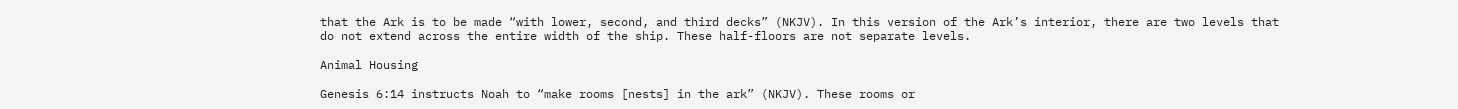that the Ark is to be made “with lower, second, and third decks” (NKJV). In this version of the Ark’s interior, there are two levels that do not extend across the entire width of the ship. These half-floors are not separate levels.

Animal Housing

Genesis 6:14 instructs Noah to “make rooms [nests] in the ark” (NKJV). These rooms or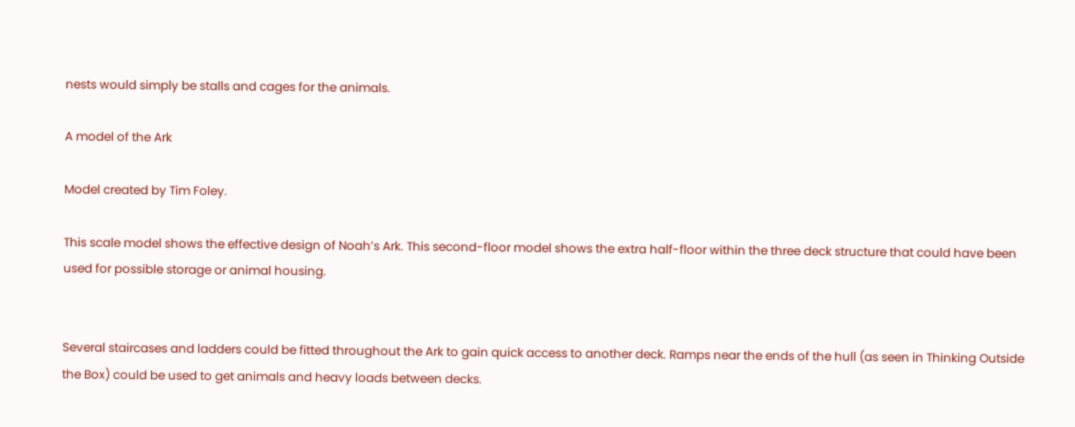nests would simply be stalls and cages for the animals.

A model of the Ark

Model created by Tim Foley.

This scale model shows the effective design of Noah’s Ark. This second-floor model shows the extra half-floor within the three deck structure that could have been used for possible storage or animal housing.


Several staircases and ladders could be fitted throughout the Ark to gain quick access to another deck. Ramps near the ends of the hull (as seen in Thinking Outside the Box) could be used to get animals and heavy loads between decks.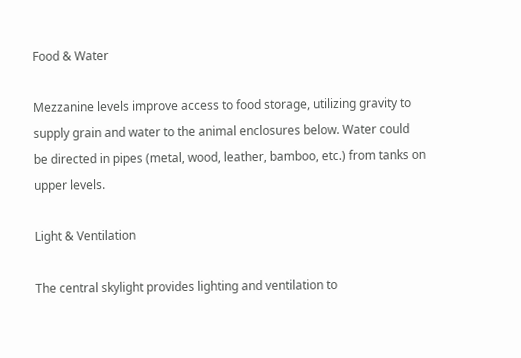Food & Water

Mezzanine levels improve access to food storage, utilizing gravity to supply grain and water to the animal enclosures below. Water could be directed in pipes (metal, wood, leather, bamboo, etc.) from tanks on upper levels.

Light & Ventilation

The central skylight provides lighting and ventilation to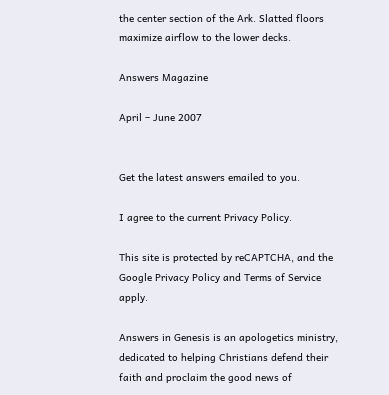the center section of the Ark. Slatted floors maximize airflow to the lower decks.

Answers Magazine

April – June 2007


Get the latest answers emailed to you.

I agree to the current Privacy Policy.

This site is protected by reCAPTCHA, and the Google Privacy Policy and Terms of Service apply.

Answers in Genesis is an apologetics ministry, dedicated to helping Christians defend their faith and proclaim the good news of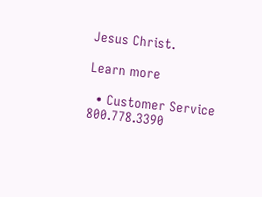Jesus Christ.

Learn more

  • Customer Service 800.778.3390